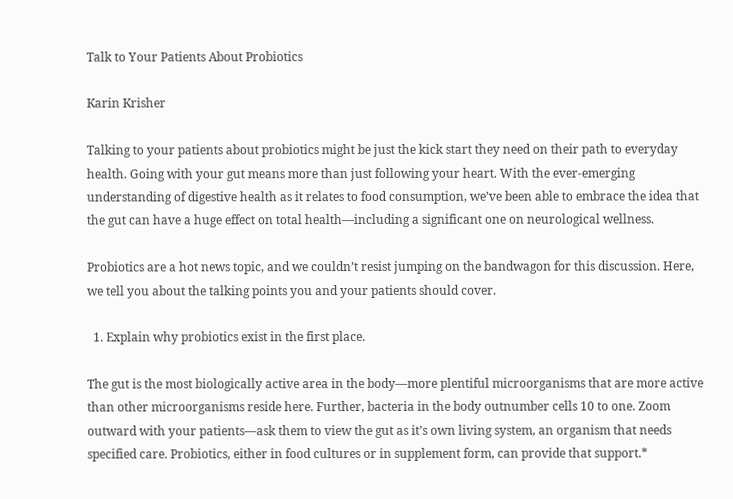Talk to Your Patients About Probiotics

Karin Krisher

Talking to your patients about probiotics might be just the kick start they need on their path to everyday health. Going with your gut means more than just following your heart. With the ever-emerging understanding of digestive health as it relates to food consumption, we’ve been able to embrace the idea that the gut can have a huge effect on total health—including a significant one on neurological wellness.

Probiotics are a hot news topic, and we couldn’t resist jumping on the bandwagon for this discussion. Here, we tell you about the talking points you and your patients should cover.

  1. Explain why probiotics exist in the first place.

The gut is the most biologically active area in the body—more plentiful microorganisms that are more active than other microorganisms reside here. Further, bacteria in the body outnumber cells 10 to one. Zoom outward with your patients—ask them to view the gut as it’s own living system, an organism that needs specified care. Probiotics, either in food cultures or in supplement form, can provide that support.*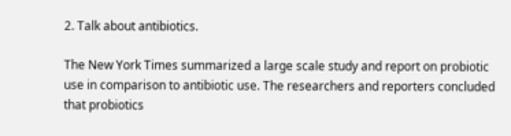2. Talk about antibiotics.

The New York Times summarized a large scale study and report on probiotic use in comparison to antibiotic use. The researchers and reporters concluded  that probiotics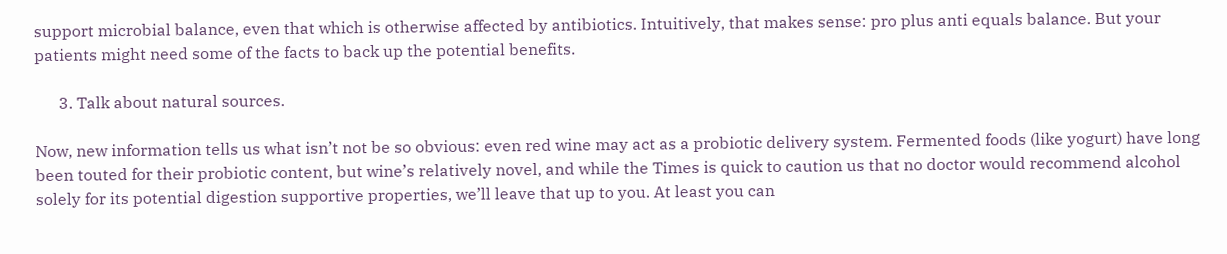support microbial balance, even that which is otherwise affected by antibiotics. Intuitively, that makes sense: pro plus anti equals balance. But your patients might need some of the facts to back up the potential benefits.

      3. Talk about natural sources.

Now, new information tells us what isn’t not be so obvious: even red wine may act as a probiotic delivery system. Fermented foods (like yogurt) have long been touted for their probiotic content, but wine’s relatively novel, and while the Times is quick to caution us that no doctor would recommend alcohol solely for its potential digestion supportive properties, we’ll leave that up to you. At least you can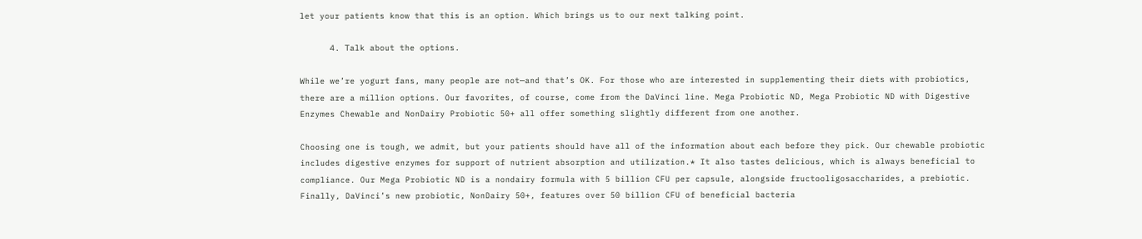let your patients know that this is an option. Which brings us to our next talking point.

      4. Talk about the options.

While we’re yogurt fans, many people are not—and that’s OK. For those who are interested in supplementing their diets with probiotics, there are a million options. Our favorites, of course, come from the DaVinci line. Mega Probiotic ND, Mega Probiotic ND with Digestive Enzymes Chewable and NonDairy Probiotic 50+ all offer something slightly different from one another.

Choosing one is tough, we admit, but your patients should have all of the information about each before they pick. Our chewable probiotic includes digestive enzymes for support of nutrient absorption and utilization.* It also tastes delicious, which is always beneficial to compliance. Our Mega Probiotic ND is a nondairy formula with 5 billion CFU per capsule, alongside fructooligosaccharides, a prebiotic. Finally, DaVinci’s new probiotic, NonDairy 50+, features over 50 billion CFU of beneficial bacteria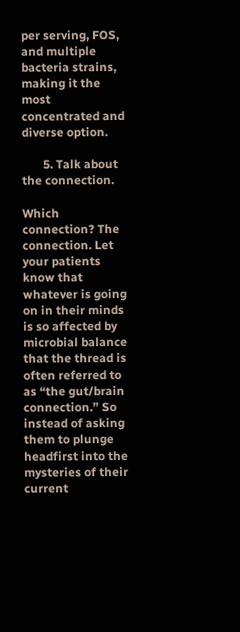per serving, FOS, and multiple bacteria strains, making it the most concentrated and diverse option.

       5. Talk about the connection.

Which connection? The connection. Let your patients know that whatever is going on in their minds is so affected by microbial balance that the thread is often referred to as “the gut/brain connection.” So instead of asking them to plunge headfirst into the mysteries of their current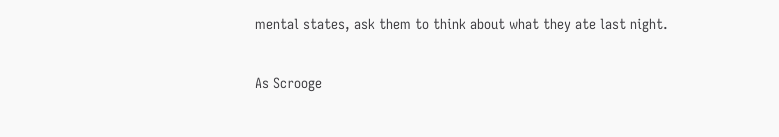mental states, ask them to think about what they ate last night.

As Scrooge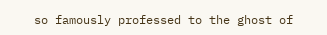so famously professed to the ghost of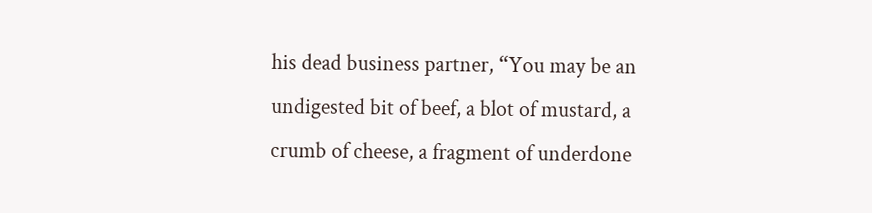his dead business partner, “You may be an undigested bit of beef, a blot of mustard, a crumb of cheese, a fragment of underdone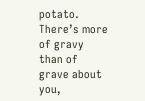potato. There’s more of gravy than of grave about you,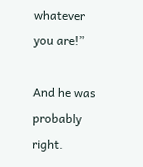whatever you are!”

And he was probably right.